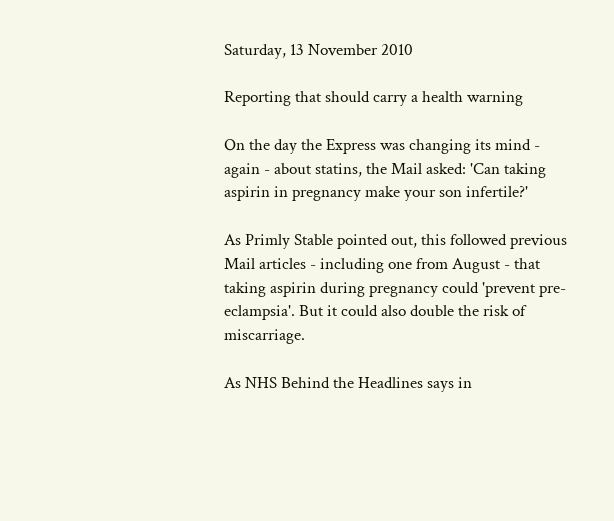Saturday, 13 November 2010

Reporting that should carry a health warning

On the day the Express was changing its mind - again - about statins, the Mail asked: 'Can taking aspirin in pregnancy make your son infertile?'

As Primly Stable pointed out, this followed previous Mail articles - including one from August - that taking aspirin during pregnancy could 'prevent pre-eclampsia'. But it could also double the risk of miscarriage.

As NHS Behind the Headlines says in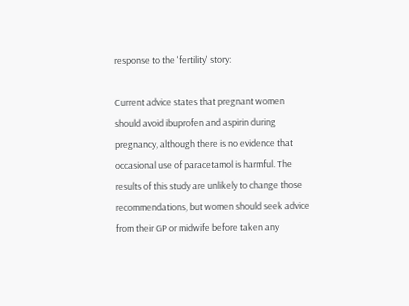response to the 'fertility' story:

Current advice states that pregnant women should avoid ibuprofen and aspirin during pregnancy, although there is no evidence that occasional use of paracetamol is harmful. The results of this study are unlikely to change those recommendations, but women should seek advice from their GP or midwife before taken any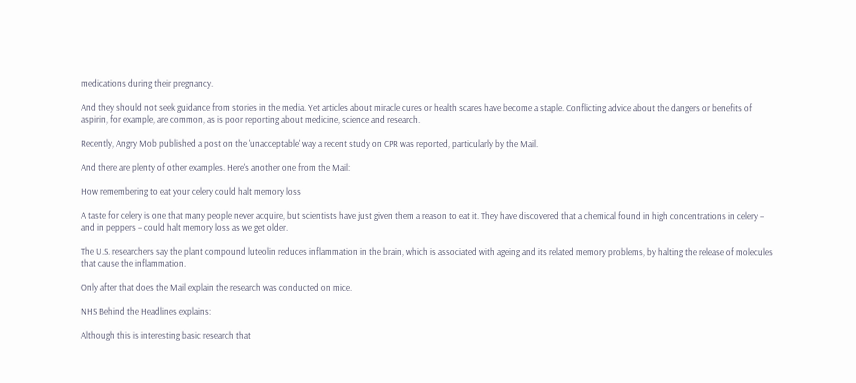medications during their pregnancy.

And they should not seek guidance from stories in the media. Yet articles about miracle cures or health scares have become a staple. Conflicting advice about the dangers or benefits of aspirin, for example, are common, as is poor reporting about medicine, science and research.

Recently, Angry Mob published a post on the 'unacceptable' way a recent study on CPR was reported, particularly by the Mail.

And there are plenty of other examples. Here's another one from the Mail:

How remembering to eat your celery could halt memory loss

A taste for celery is one that many people never acquire, but scientists have just given them a reason to eat it. They have discovered that a chemical found in high concentrations in celery – and in peppers – could halt memory loss as we get older.

The U.S. researchers say the plant compound luteolin reduces inflammation in the brain, which is associated with ageing and its related memory problems, by halting the release of molecules that cause the inflammation.

Only after that does the Mail explain the research was conducted on mice.

NHS Behind the Headlines explains:

Although this is interesting basic research that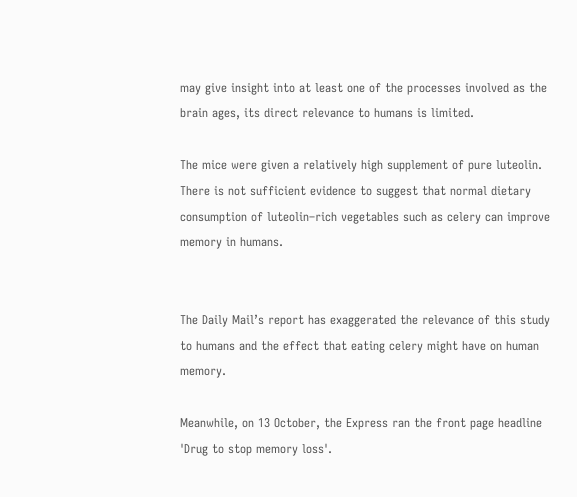may give insight into at least one of the processes involved as the brain ages, its direct relevance to humans is limited.

The mice were given a relatively high supplement of pure luteolin. There is not sufficient evidence to suggest that normal dietary consumption of luteolin–rich vegetables such as celery can improve memory in humans.


The Daily Mail’s report has exaggerated the relevance of this study to humans and the effect that eating celery might have on human memory.

Meanwhile, on 13 October, the Express ran the front page headline 'Drug to stop memory loss'.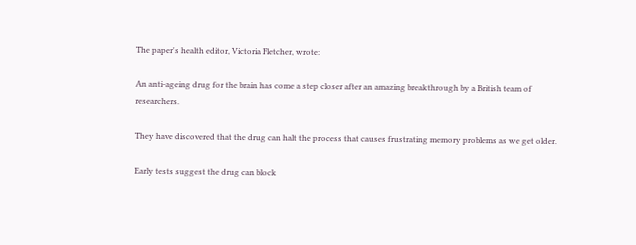The paper's health editor, Victoria Fletcher, wrote:

An anti-ageing drug for the brain has come a step closer after an amazing breakthrough by a British team of researchers.

They have discovered that the drug can halt the process that causes frustrating memory problems as we get older.

Early tests suggest the drug can block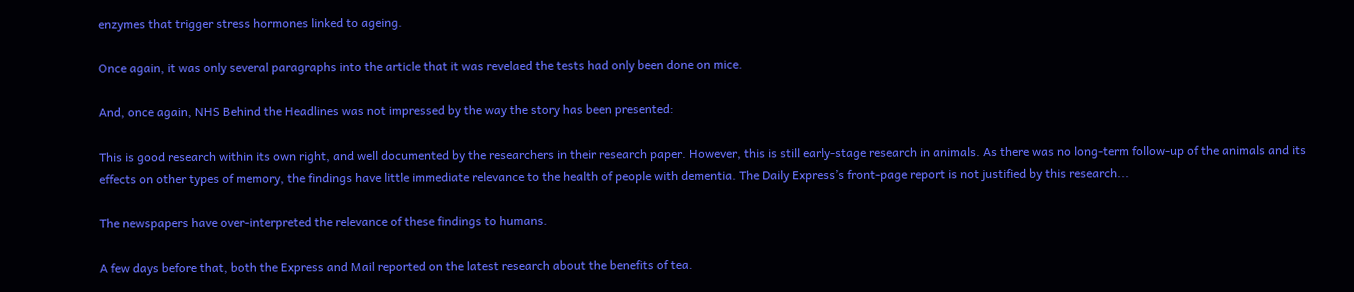enzymes that trigger stress hormones linked to ageing.

Once again, it was only several paragraphs into the article that it was revelaed the tests had only been done on mice.

And, once again, NHS Behind the Headlines was not impressed by the way the story has been presented:

This is good research within its own right, and well documented by the researchers in their research paper. However, this is still early-stage research in animals. As there was no long-term follow-up of the animals and its effects on other types of memory, the findings have little immediate relevance to the health of people with dementia. The Daily Express’s front-page report is not justified by this research...

The newspapers have over-interpreted the relevance of these findings to humans.

A few days before that, both the Express and Mail reported on the latest research about the benefits of tea.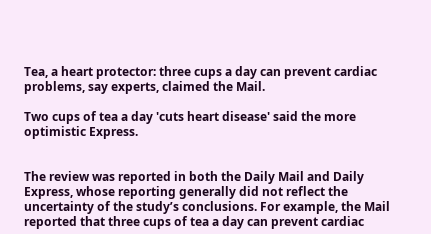Tea, a heart protector: three cups a day can prevent cardiac problems, say experts, claimed the Mail.

Two cups of tea a day 'cuts heart disease' said the more optimistic Express.


The review was reported in both the Daily Mail and Daily Express, whose reporting generally did not reflect the uncertainty of the study’s conclusions. For example, the Mail reported that three cups of tea a day can prevent cardiac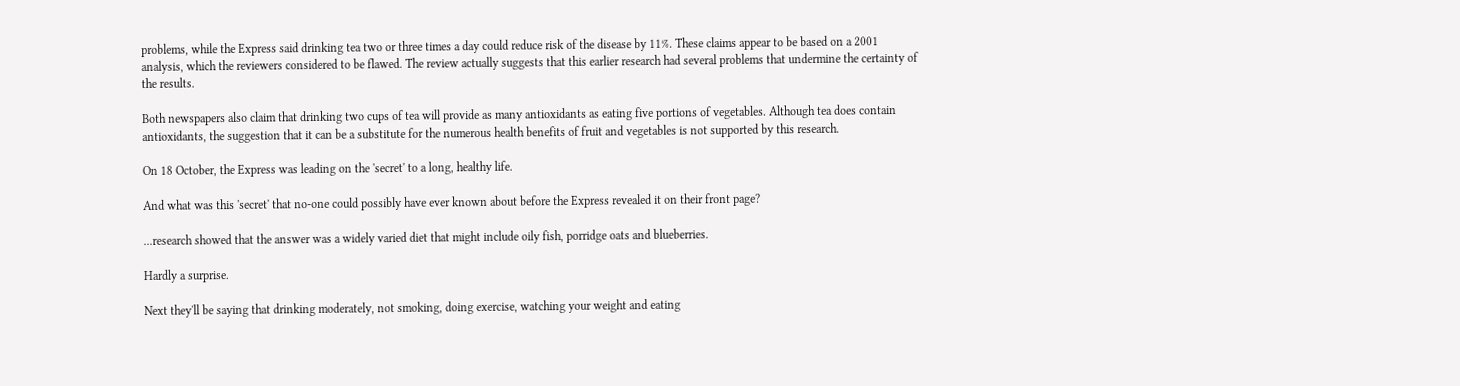problems, while the Express said drinking tea two or three times a day could reduce risk of the disease by 11%. These claims appear to be based on a 2001 analysis, which the reviewers considered to be flawed. The review actually suggests that this earlier research had several problems that undermine the certainty of the results.

Both newspapers also claim that drinking two cups of tea will provide as many antioxidants as eating five portions of vegetables. Although tea does contain antioxidants, the suggestion that it can be a substitute for the numerous health benefits of fruit and vegetables is not supported by this research.

On 18 October, the Express was leading on the 'secret' to a long, healthy life.

And what was this 'secret' that no-one could possibly have ever known about before the Express revealed it on their front page?

...research showed that the answer was a widely varied diet that might include oily fish, porridge oats and blueberries.

Hardly a surprise.

Next they'll be saying that drinking moderately, not smoking, doing exercise, watching your weight and eating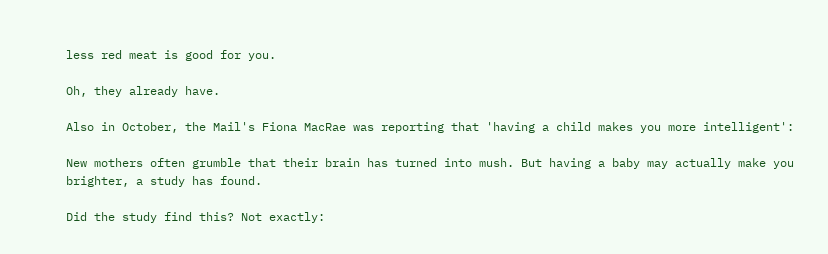less red meat is good for you.

Oh, they already have.

Also in October, the Mail's Fiona MacRae was reporting that 'having a child makes you more intelligent':

New mothers often grumble that their brain has turned into mush. But having a baby may actually make you brighter, a study has found.

Did the study find this? Not exactly: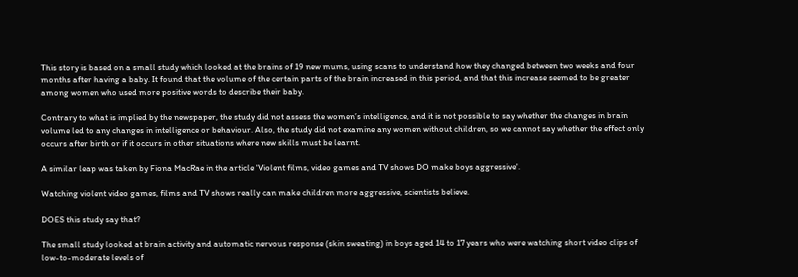This story is based on a small study which looked at the brains of 19 new mums, using scans to understand how they changed between two weeks and four months after having a baby. It found that the volume of the certain parts of the brain increased in this period, and that this increase seemed to be greater among women who used more positive words to describe their baby.

Contrary to what is implied by the newspaper, the study did not assess the women’s intelligence, and it is not possible to say whether the changes in brain volume led to any changes in intelligence or behaviour. Also, the study did not examine any women without children, so we cannot say whether the effect only occurs after birth or if it occurs in other situations where new skills must be learnt.

A similar leap was taken by Fiona MacRae in the article 'Violent films, video games and TV shows DO make boys aggressive'.

Watching violent video games, films and TV shows really can make children more aggressive, scientists believe.

DOES this study say that?

The small study looked at brain activity and automatic nervous response (skin sweating) in boys aged 14 to 17 years who were watching short video clips of low-to-moderate levels of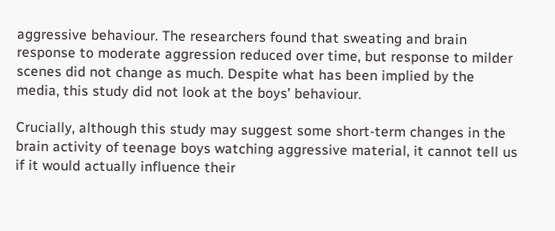aggressive behaviour. The researchers found that sweating and brain response to moderate aggression reduced over time, but response to milder scenes did not change as much. Despite what has been implied by the media, this study did not look at the boys’ behaviour.

Crucially, although this study may suggest some short-term changes in the brain activity of teenage boys watching aggressive material, it cannot tell us if it would actually influence their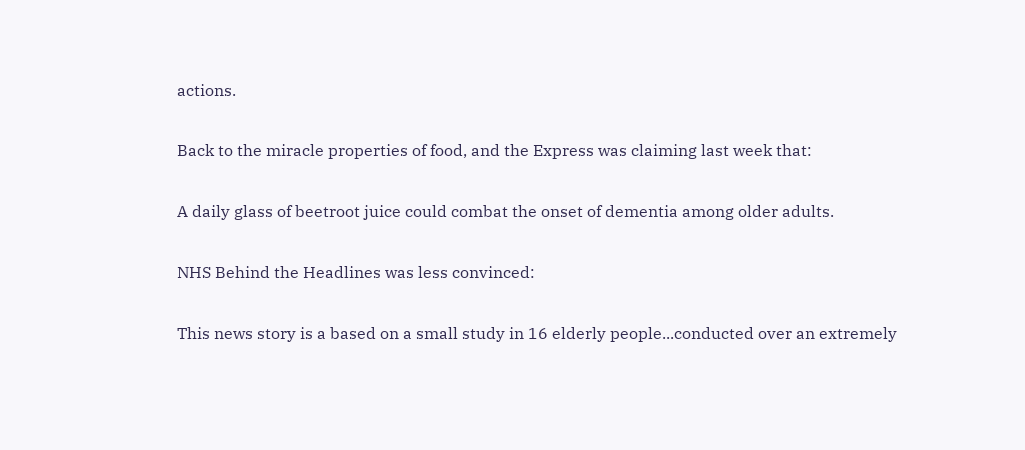actions.

Back to the miracle properties of food, and the Express was claiming last week that:

A daily glass of beetroot juice could combat the onset of dementia among older adults.

NHS Behind the Headlines was less convinced:

This news story is a based on a small study in 16 elderly people...conducted over an extremely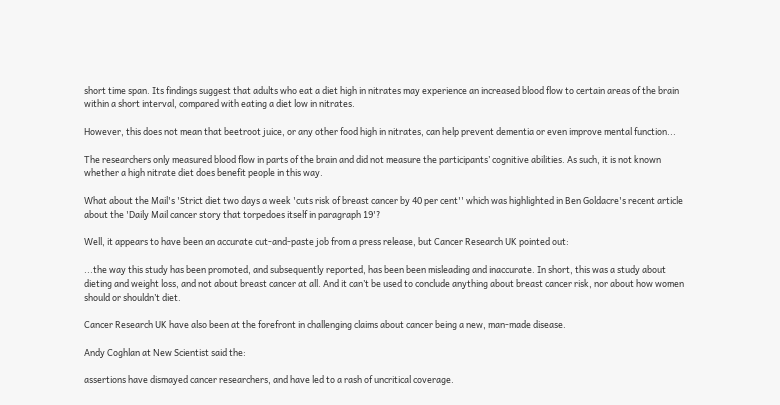short time span. Its findings suggest that adults who eat a diet high in nitrates may experience an increased blood flow to certain areas of the brain within a short interval, compared with eating a diet low in nitrates.

However, this does not mean that beetroot juice, or any other food high in nitrates, can help prevent dementia or even improve mental function...

The researchers only measured blood flow in parts of the brain and did not measure the participants’ cognitive abilities. As such, it is not known whether a high nitrate diet does benefit people in this way.

What about the Mail's 'Strict diet two days a week 'cuts risk of breast cancer by 40 per cent'' which was highlighted in Ben Goldacre's recent article about the 'Daily Mail cancer story that torpedoes itself in paragraph 19'?

Well, it appears to have been an accurate cut-and-paste job from a press release, but Cancer Research UK pointed out:

...the way this study has been promoted, and subsequently reported, has been been misleading and inaccurate. In short, this was a study about dieting and weight loss, and not about breast cancer at all. And it can’t be used to conclude anything about breast cancer risk, nor about how women should or shouldn’t diet.

Cancer Research UK have also been at the forefront in challenging claims about cancer being a new, man-made disease.

Andy Coghlan at New Scientist said the:

assertions have dismayed cancer researchers, and have led to a rash of uncritical coverage.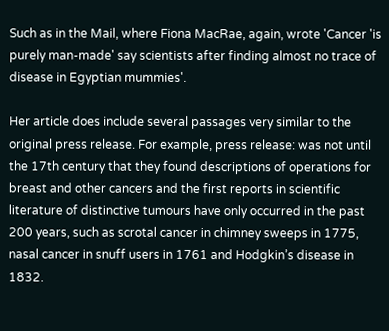Such as in the Mail, where Fiona MacRae, again, wrote 'Cancer 'is purely man-made' say scientists after finding almost no trace of disease in Egyptian mummies'.

Her article does include several passages very similar to the original press release. For example, press release: was not until the 17th century that they found descriptions of operations for breast and other cancers and the first reports in scientific literature of distinctive tumours have only occurred in the past 200 years, such as scrotal cancer in chimney sweeps in 1775, nasal cancer in snuff users in 1761 and Hodgkin’s disease in 1832.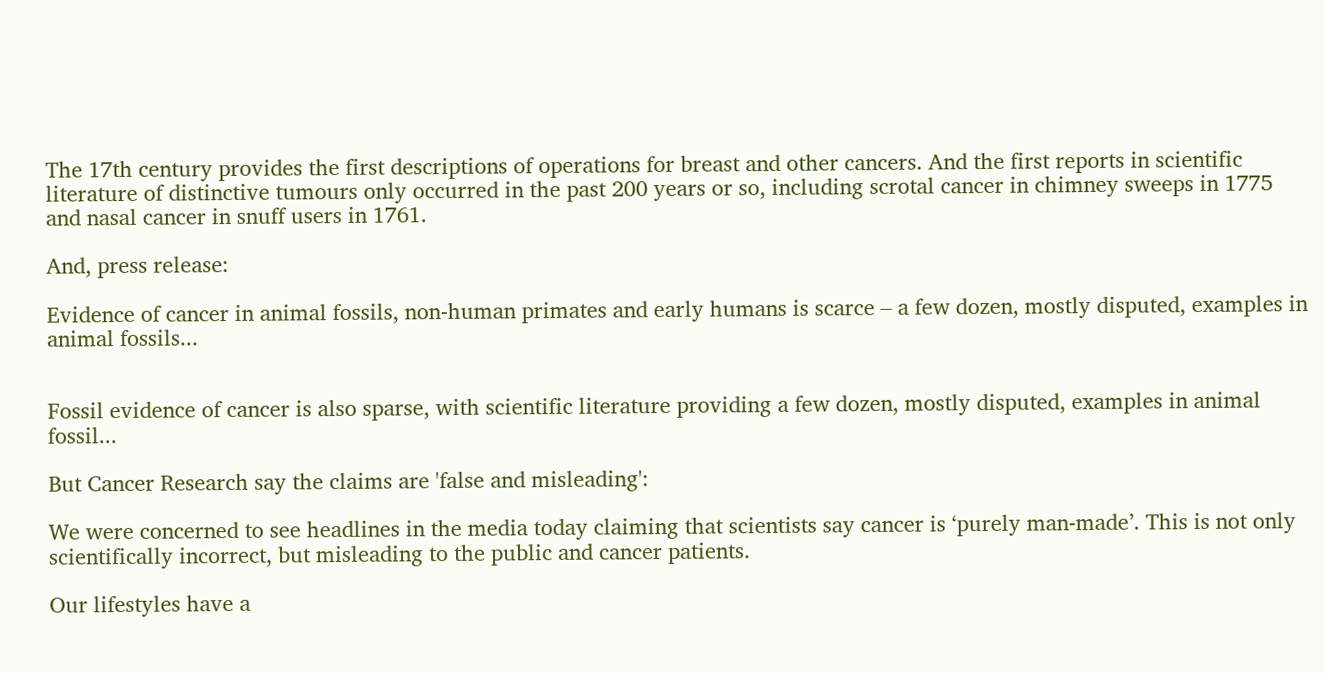The 17th century provides the first descriptions of operations for breast and other cancers. And the first reports in scientific literature of distinctive tumours only occurred in the past 200 years or so, including scrotal cancer in chimney sweeps in 1775 and nasal cancer in snuff users in 1761.

And, press release:

Evidence of cancer in animal fossils, non-human primates and early humans is scarce – a few dozen, mostly disputed, examples in animal fossils...


Fossil evidence of cancer is also sparse, with scientific literature providing a few dozen, mostly disputed, examples in animal fossil...

But Cancer Research say the claims are 'false and misleading':

We were concerned to see headlines in the media today claiming that scientists say cancer is ‘purely man-made’. This is not only scientifically incorrect, but misleading to the public and cancer patients.

Our lifestyles have a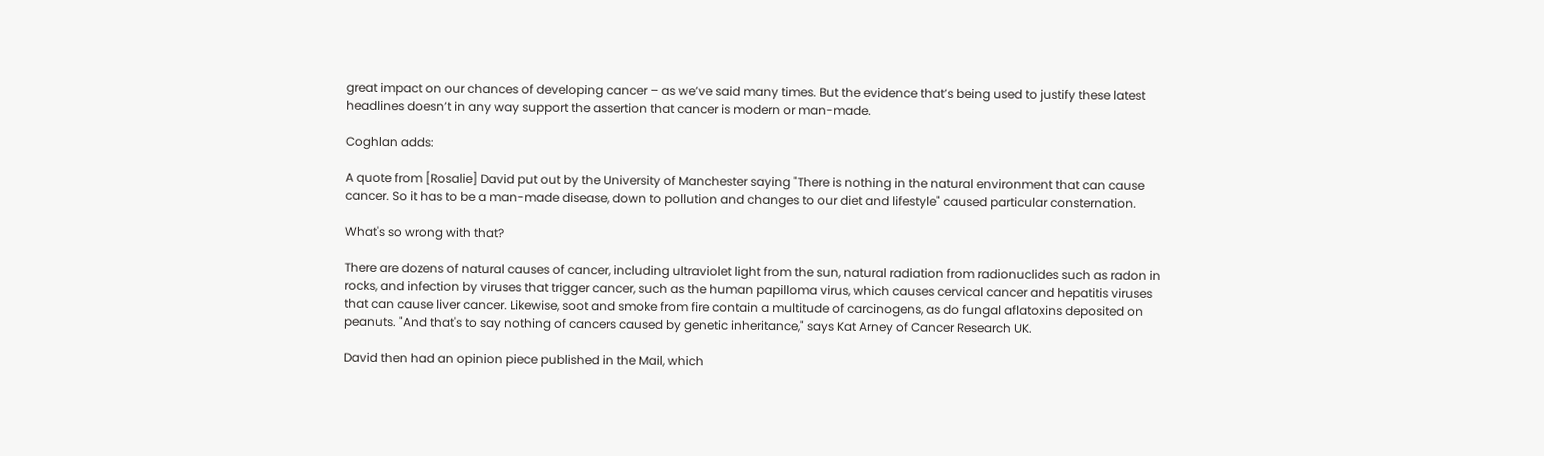great impact on our chances of developing cancer – as we’ve said many times. But the evidence that’s being used to justify these latest headlines doesn’t in any way support the assertion that cancer is modern or man-made.

Coghlan adds:

A quote from [Rosalie] David put out by the University of Manchester saying "There is nothing in the natural environment that can cause cancer. So it has to be a man-made disease, down to pollution and changes to our diet and lifestyle" caused particular consternation.

What's so wrong with that?

There are dozens of natural causes of cancer, including ultraviolet light from the sun, natural radiation from radionuclides such as radon in rocks, and infection by viruses that trigger cancer, such as the human papilloma virus, which causes cervical cancer and hepatitis viruses that can cause liver cancer. Likewise, soot and smoke from fire contain a multitude of carcinogens, as do fungal aflatoxins deposited on peanuts. "And that's to say nothing of cancers caused by genetic inheritance," says Kat Arney of Cancer Research UK.

David then had an opinion piece published in the Mail, which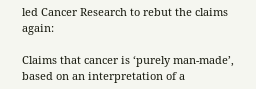led Cancer Research to rebut the claims again:

Claims that cancer is ‘purely man-made’, based on an interpretation of a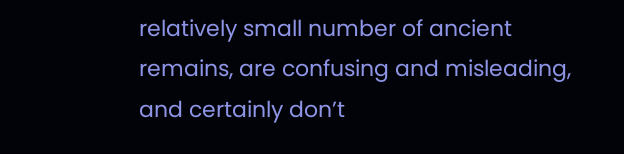relatively small number of ancient remains, are confusing and misleading, and certainly don’t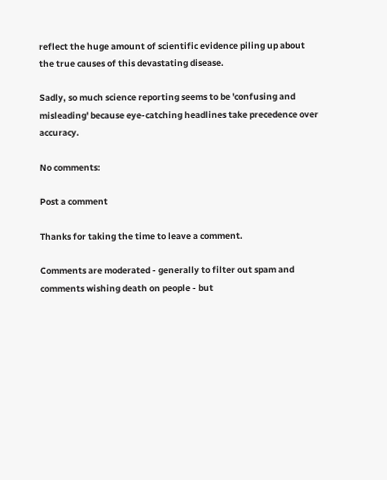reflect the huge amount of scientific evidence piling up about the true causes of this devastating disease.

Sadly, so much science reporting seems to be 'confusing and misleading' because eye-catching headlines take precedence over accuracy.

No comments:

Post a comment

Thanks for taking the time to leave a comment.

Comments are moderated - generally to filter out spam and comments wishing death on people - but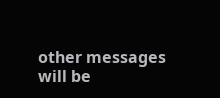other messages will be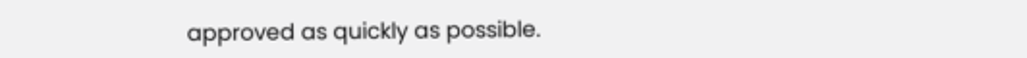approved as quickly as possible.